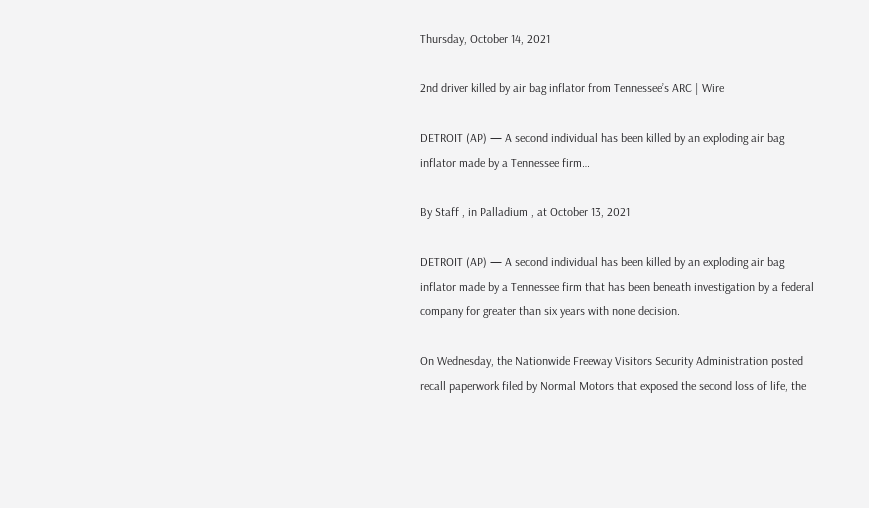Thursday, October 14, 2021

2nd driver killed by air bag inflator from Tennessee’s ARC | Wire

DETROIT (AP) — A second individual has been killed by an exploding air bag inflator made by a Tennessee firm…

By Staff , in Palladium , at October 13, 2021

DETROIT (AP) — A second individual has been killed by an exploding air bag inflator made by a Tennessee firm that has been beneath investigation by a federal company for greater than six years with none decision.

On Wednesday, the Nationwide Freeway Visitors Security Administration posted recall paperwork filed by Normal Motors that exposed the second loss of life, the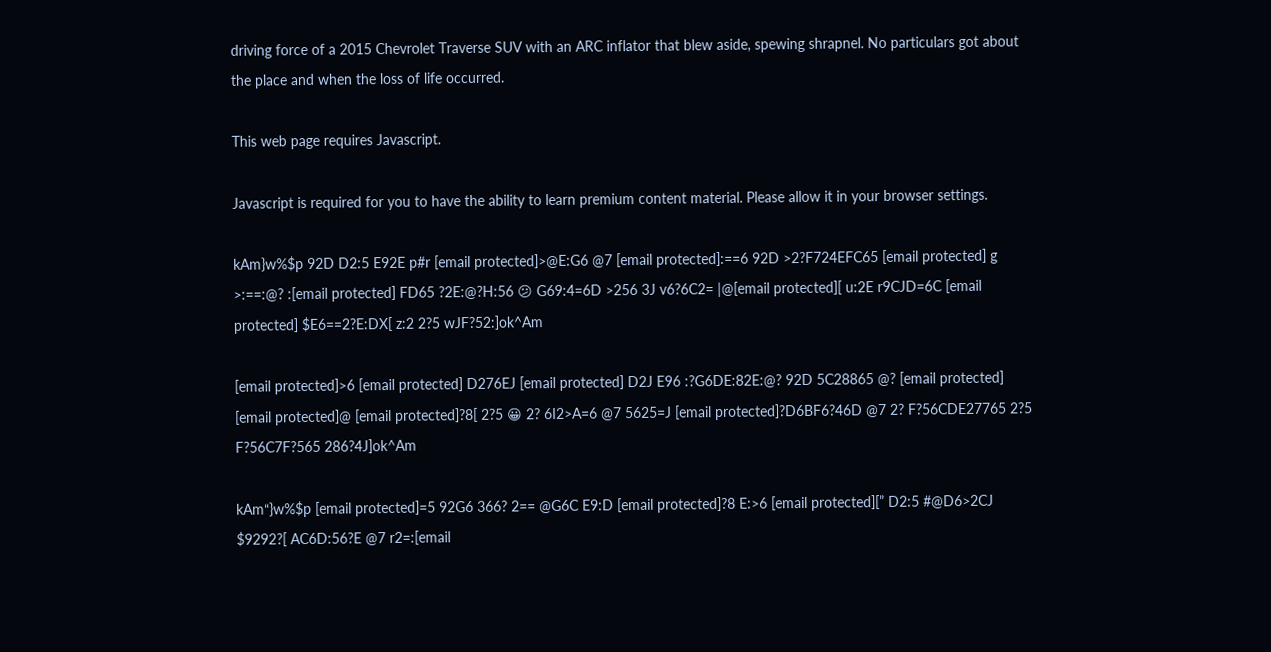driving force of a 2015 Chevrolet Traverse SUV with an ARC inflator that blew aside, spewing shrapnel. No particulars got about the place and when the loss of life occurred.

This web page requires Javascript.

Javascript is required for you to have the ability to learn premium content material. Please allow it in your browser settings.

kAm}w%$p 92D D2:5 E92E p#r [email protected]>@E:G6 @7 [email protected]:==6 92D >2?F724EFC65 [email protected] g >:==:@? :[email protected] FD65 ?2E:@?H:56 😕 G69:4=6D >256 3J v6?6C2= |@[email protected][ u:2E r9CJD=6C [email protected] $E6==2?E:DX[ z:2 2?5 wJF?52:]ok^Am

[email protected]>6 [email protected] D276EJ [email protected] D2J E96 :?G6DE:82E:@? 92D 5C28865 @? [email protected] [email protected]@ [email protected]?8[ 2?5 😀 2? 6I2>A=6 @7 5625=J [email protected]?D6BF6?46D @7 2? F?56CDE27765 2?5 F?56C7F?565 286?4J]ok^Am

kAm“}w%$p [email protected]=5 92G6 366? 2== @G6C E9:D [email protected]?8 E:>6 [email protected][” D2:5 #@D6>2CJ $9292?[ AC6D:56?E @7 r2=:[email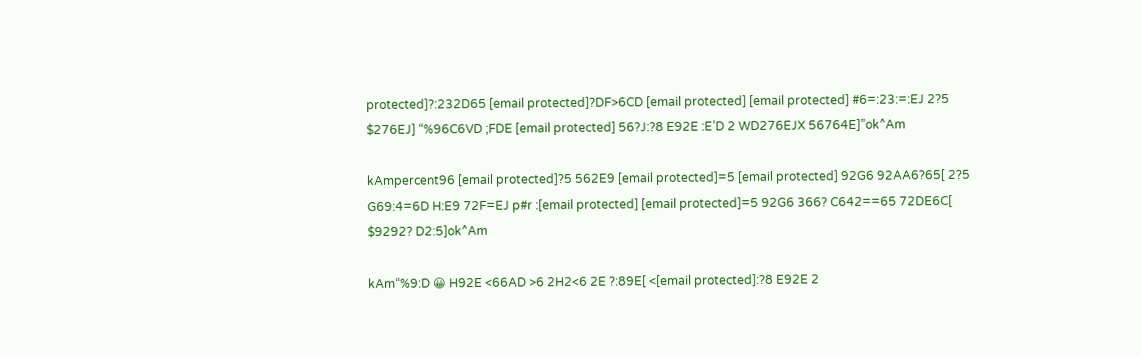protected]?:232D65 [email protected]?DF>6CD [email protected] [email protected] #6=:23:=:EJ 2?5 $276EJ] “%96C6VD ;FDE [email protected] 56?J:?8 E92E :E’D 2 WD276EJX 56764E]”ok^Am

kAmpercent96 [email protected]?5 562E9 [email protected]=5 [email protected] 92G6 92AA6?65[ 2?5 G69:4=6D H:E9 72F=EJ p#r :[email protected] [email protected]=5 92G6 366? C642==65 72DE6C[ $9292? D2:5]ok^Am

kAm“%9:D 😀 H92E <66AD >6 2H2<6 2E ?:89E[ <[email protected]:?8 E92E 2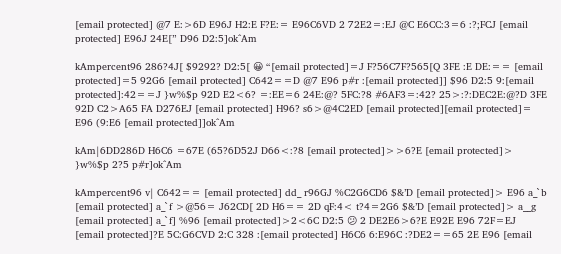[email protected] @7 E:>6D E96J H2:E F?E:= E96C6VD 2 72E2=:EJ @C E6CC:3=6 :?;FCJ [email protected] E96J 24E[” D96 D2:5]ok^Am

kAmpercent96 286?4J[ $9292? D2:5[ 😀 “[email protected]=J F?56C7F?565[Q 3FE :E DE:== [email protected]=5 92G6 [email protected] C642==D @7 E96 p#r :[email protected]] $96 D2:5 9:[email protected]:42==J }w%$p 92D E2<6? =:EE=6 24E:@? 5FC:?8 #6AF3=:42? 25>:?:DEC2E:@?D 3FE 92D C2>A65 FA D276EJ [email protected] H96? s6>@4C2ED [email protected][email protected]= E96 (9:E6 [email protected]]ok^Am

kAm|6DD286D H6C6 =67E (65?6D52J D66<:?8 [email protected]>>6?E [email protected]> }w%$p 2?5 p#r]ok^Am

kAmpercent96 v| C642== [email protected] dd_ r96GJ %C2G6CD6 $&’D [email protected]> E96 a_`b [email protected] a_`f >@56= J62CD[ 2D H6== 2D qF:4< t?4=2G6 $&’D [email protected]> a__g [email protected] a_`f] %96 [email protected]>2<6C D2:5 😕 2 DE2E6>6?E E92E E96 72F=EJ [email protected]?E 5C:G6CVD 2:C 328 :[email protected] H6C6 6:E96C :?DE2==65 2E E96 [email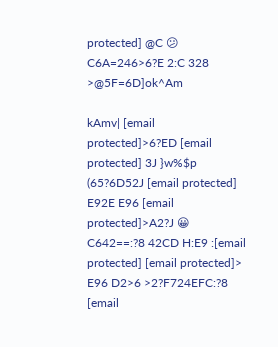protected] @C 😕 C6A=246>6?E 2:C 328 >@5F=6D]ok^Am

kAmv| [email protected]>6?ED [email protected] 3J }w%$p (65?6D52J [email protected] E92E E96 [email protected]>A2?J 😀 C642==:?8 42CD H:E9 :[email protected] [email protected]> E96 D2>6 >2?F724EFC:?8 [email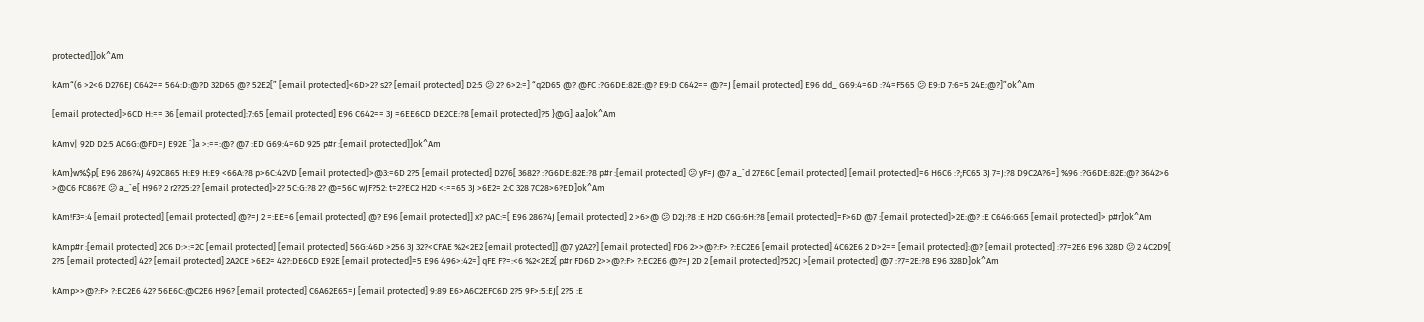protected]]ok^Am

kAm“(6 >2<6 D276EJ C642== 564:D:@?D 32D65 @? 52E2[” [email protected]<6D>2? s2? [email protected] D2:5 😕 2? 6>2:=] “q2D65 @? @FC :?G6DE:82E:@? E9:D C642== @?=J [email protected] E96 dd_ G69:4=6D :?4=F565 😕 E9:D 7:6=5 24E:@?]”ok^Am

[email protected]>6CD H:== 36 [email protected]:7:65 [email protected] E96 C642== 3J =6EE6CD DE2CE:?8 [email protected]?5 }@G] aa]ok^Am

kAmv| 92D D2:5 AC6G:@FD=J E92E `]a >:==:@? @7 :ED G69:4=6D 925 p#r :[email protected]]ok^Am

kAm}w%$p[ E96 286?4J 492C865 H:E9 H:E9 <66A:?8 p>6C:42VD [email protected]>@3:=6D 2?5 [email protected] D276[ 3682? :?G6DE:82E:?8 p#r :[email protected] 😕 yF=J @7 a_`d 27E6C [email protected] [email protected]=6 H6C6 :?;FC65 3J 7=J:?8 D9C2A?6=] %96 :?G6DE:82E:@? 3642>6 >@C6 FC86?E 😕 a_`e[ H96? 2 r2?25:2? [email protected]>2? 5C:G:?8 2? @=56C wJF?52: t=2?EC2 H2D <:==65 3J >6E2= 2:C 328 7C28>6?ED]ok^Am

kAm!F3=:4 [email protected] [email protected] @?=J 2 =:EE=6 [email protected] @? E96 [email protected]] x? pAC:=[ E96 286?4J [email protected] 2 >6>@ 😕 D2J:?8 :E H2D C6G:6H:?8 [email protected]=F>6D @7 :[email protected]>2E:@? :E C646:G65 [email protected]> p#r]ok^Am

kAmp#r :[email protected] 2C6 D:>:=2C [email protected] [email protected] 56G:46D >256 3J 32?<CFAE %2<2E2 [email protected]] @7 y2A2?] [email protected] FD6 2>>@?:F> ?:EC2E6 [email protected] 4C62E6 2 D>2== [email protected]:@? [email protected] :?7=2E6 E96 328D 😕 2 4C2D9[ 2?5 [email protected] 42? [email protected] 2A2CE >6E2= 42?:DE6CD E92E [email protected]=5 E96 496>:42=] qFE F?=:<6 %2<2E2[ p#r FD6D 2>>@?:F> ?:EC2E6 @?=J 2D 2 [email protected]?52CJ >[email protected] @7 :?7=2E:?8 E96 328D]ok^Am

kAmp>>@?:F> ?:EC2E6 42? 56E6C:@C2E6 H96? [email protected] C6A62E65=J [email protected] 9:89 E6>A6C2EFC6D 2?5 9F>:5:EJ[ 2?5 :E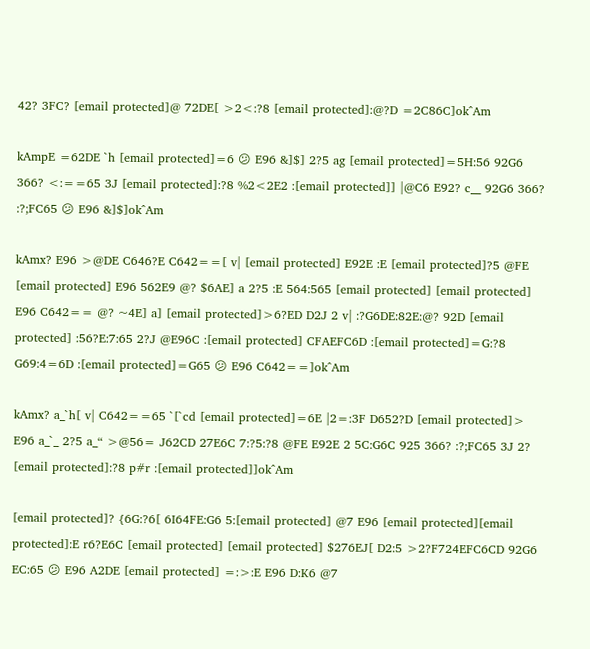42? 3FC? [email protected]@ 72DE[ >2<:?8 [email protected]:@?D =2C86C]ok^Am

kAmpE =62DE `h [email protected]=6 😕 E96 &]$] 2?5 ag [email protected]=5H:56 92G6 366? <:==65 3J [email protected]:?8 %2<2E2 :[email protected]] |@C6 E92? c__ 92G6 366? :?;FC65 😕 E96 &]$]ok^Am

kAmx? E96 >@DE C646?E C642==[ v| [email protected] E92E :E [email protected]?5 @FE [email protected] E96 562E9 @? $6AE] a 2?5 :E 564:565 [email protected] [email protected] E96 C642== @? ~4E] a] [email protected]>6?ED D2J 2 v| :?G6DE:82E:@? 92D [email protected] :56?E:7:65 2?J @E96C :[email protected] CFAEFC6D :[email protected]=G:?8 G69:4=6D :[email protected]=G65 😕 E96 C642==]ok^Am

kAmx? a_`h[ v| C642==65 `[`cd [email protected]=6E |2=:3F D652?D [email protected]> E96 a_`_ 2?5 a_“ >@56= J62CD 27E6C 7:?5:?8 @FE E92E 2 5C:G6C 925 366? :?;FC65 3J 2? [email protected]:?8 p#r :[email protected]]ok^Am

[email protected]? {6G:?6[ 6I64FE:G6 5:[email protected] @7 E96 [email protected][email protected]:E r6?E6C [email protected] [email protected] $276EJ[ D2:5 >2?F724EFC6CD 92G6 EC:65 😕 E96 A2DE [email protected] =:>:E E96 D:K6 @7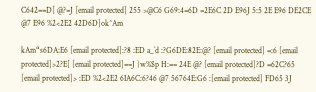C642==D[ @?=J [email protected] 255 >@C6 G69:4=6D =2E6C 2D E96J 5:5 2E E96 DE2CE @7 E96 %2<2E2 42D6D]ok^Am

kAm“s6DA:E6 [email protected]:?8 :ED a_`d :?G6DE:82E:@? [email protected] =:6 [email protected]>2?E[ [email protected]==J }w%$p H:== 24E @? [email protected]?D =62C?65 [email protected]> :ED %2<2E2 6IA6C:6?46 @7 56764E:G6 :[email protected] FD65 3J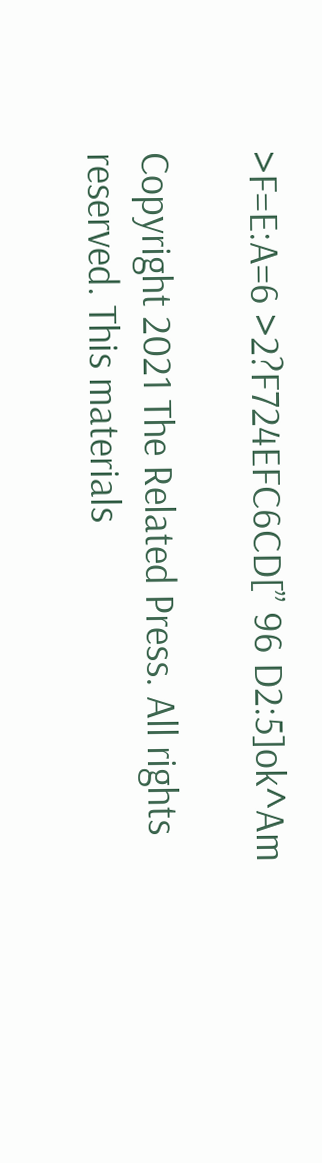>F=E:A=6 >2?F724EFC6CD[” 96 D2:5]ok^Am

Copyright 2021 The Related Press. All rights reserved. This materials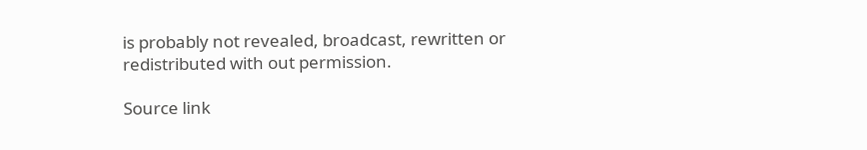is probably not revealed, broadcast, rewritten or redistributed with out permission.

Source link